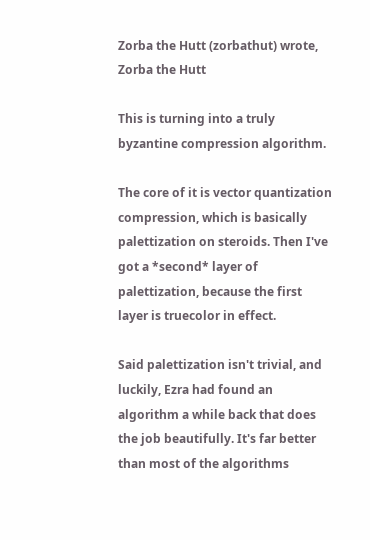Zorba the Hutt (zorbathut) wrote,
Zorba the Hutt

This is turning into a truly byzantine compression algorithm.

The core of it is vector quantization compression, which is basically palettization on steroids. Then I've got a *second* layer of palettization, because the first layer is truecolor in effect.

Said palettization isn't trivial, and luckily, Ezra had found an algorithm a while back that does the job beautifully. It's far better than most of the algorithms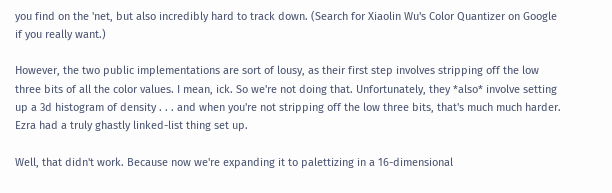you find on the 'net, but also incredibly hard to track down. (Search for Xiaolin Wu's Color Quantizer on Google if you really want.)

However, the two public implementations are sort of lousy, as their first step involves stripping off the low three bits of all the color values. I mean, ick. So we're not doing that. Unfortunately, they *also* involve setting up a 3d histogram of density . . . and when you're not stripping off the low three bits, that's much much harder. Ezra had a truly ghastly linked-list thing set up.

Well, that didn't work. Because now we're expanding it to palettizing in a 16-dimensional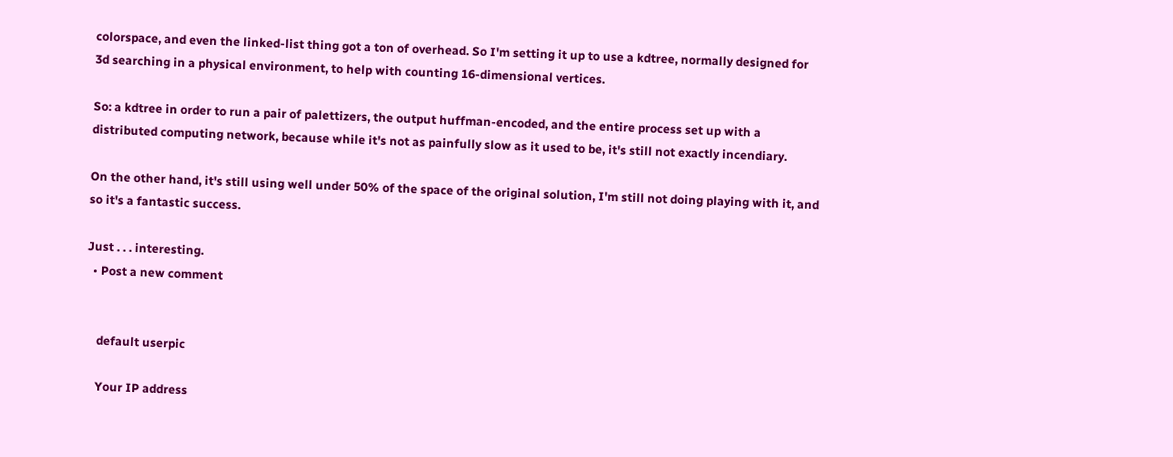colorspace, and even the linked-list thing got a ton of overhead. So I'm setting it up to use a kdtree, normally designed for 3d searching in a physical environment, to help with counting 16-dimensional vertices.

So: a kdtree in order to run a pair of palettizers, the output huffman-encoded, and the entire process set up with a distributed computing network, because while it's not as painfully slow as it used to be, it's still not exactly incendiary.

On the other hand, it's still using well under 50% of the space of the original solution, I'm still not doing playing with it, and so it's a fantastic success.

Just . . . interesting.
  • Post a new comment


    default userpic

    Your IP address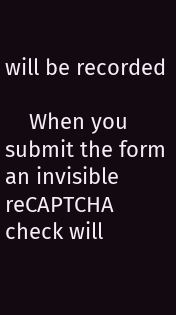will be recorded

    When you submit the form an invisible reCAPTCHA check will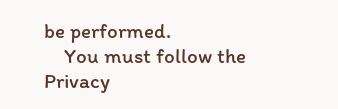be performed.
    You must follow the Privacy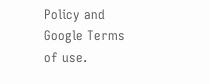Policy and Google Terms of use.